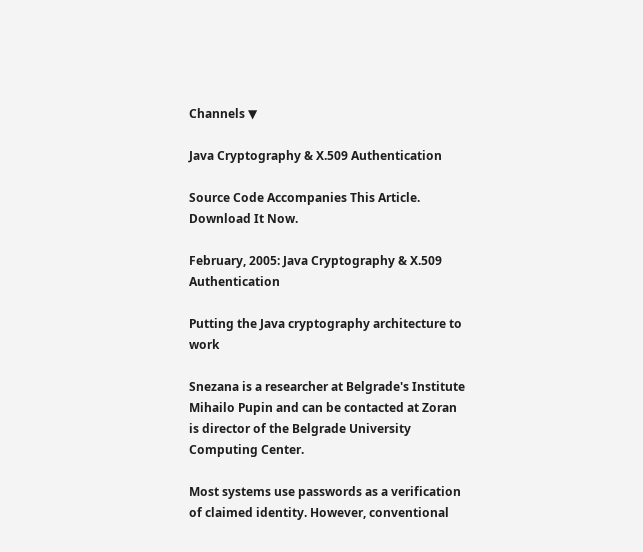Channels ▼

Java Cryptography & X.509 Authentication

Source Code Accompanies This Article. Download It Now.

February, 2005: Java Cryptography & X.509 Authentication

Putting the Java cryptography architecture to work

Snezana is a researcher at Belgrade's Institute Mihailo Pupin and can be contacted at Zoran is director of the Belgrade University Computing Center.

Most systems use passwords as a verification of claimed identity. However, conventional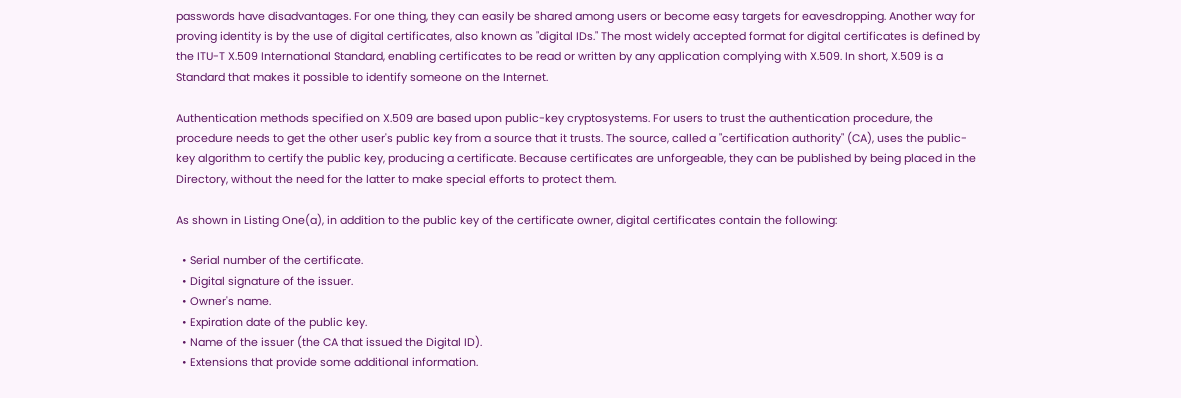passwords have disadvantages. For one thing, they can easily be shared among users or become easy targets for eavesdropping. Another way for proving identity is by the use of digital certificates, also known as "digital IDs." The most widely accepted format for digital certificates is defined by the ITU-T X.509 International Standard, enabling certificates to be read or written by any application complying with X.509. In short, X.509 is a Standard that makes it possible to identify someone on the Internet.

Authentication methods specified on X.509 are based upon public-key cryptosystems. For users to trust the authentication procedure, the procedure needs to get the other user's public key from a source that it trusts. The source, called a "certification authority" (CA), uses the public-key algorithm to certify the public key, producing a certificate. Because certificates are unforgeable, they can be published by being placed in the Directory, without the need for the latter to make special efforts to protect them.

As shown in Listing One(a), in addition to the public key of the certificate owner, digital certificates contain the following:

  • Serial number of the certificate.
  • Digital signature of the issuer.
  • Owner's name.
  • Expiration date of the public key.
  • Name of the issuer (the CA that issued the Digital ID).
  • Extensions that provide some additional information.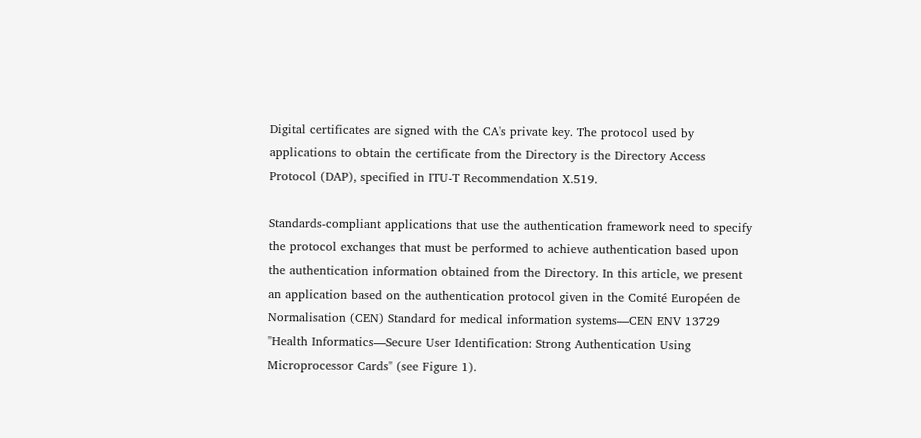Digital certificates are signed with the CA's private key. The protocol used by applications to obtain the certificate from the Directory is the Directory Access Protocol (DAP), specified in ITU-T Recommendation X.519.

Standards-compliant applications that use the authentication framework need to specify the protocol exchanges that must be performed to achieve authentication based upon the authentication information obtained from the Directory. In this article, we present an application based on the authentication protocol given in the Comité Européen de Normalisation (CEN) Standard for medical information systems—CEN ENV 13729 "Health Informatics—Secure User Identification: Strong Authentication Using Microprocessor Cards" (see Figure 1).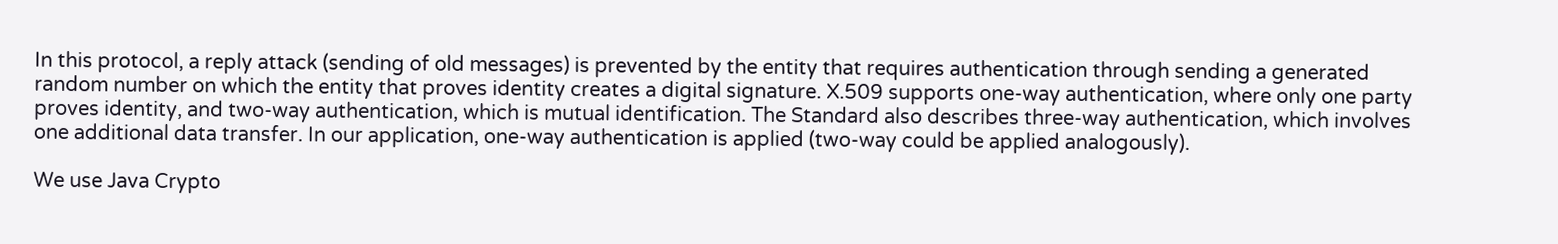In this protocol, a reply attack (sending of old messages) is prevented by the entity that requires authentication through sending a generated random number on which the entity that proves identity creates a digital signature. X.509 supports one-way authentication, where only one party proves identity, and two-way authentication, which is mutual identification. The Standard also describes three-way authentication, which involves one additional data transfer. In our application, one-way authentication is applied (two-way could be applied analogously).

We use Java Crypto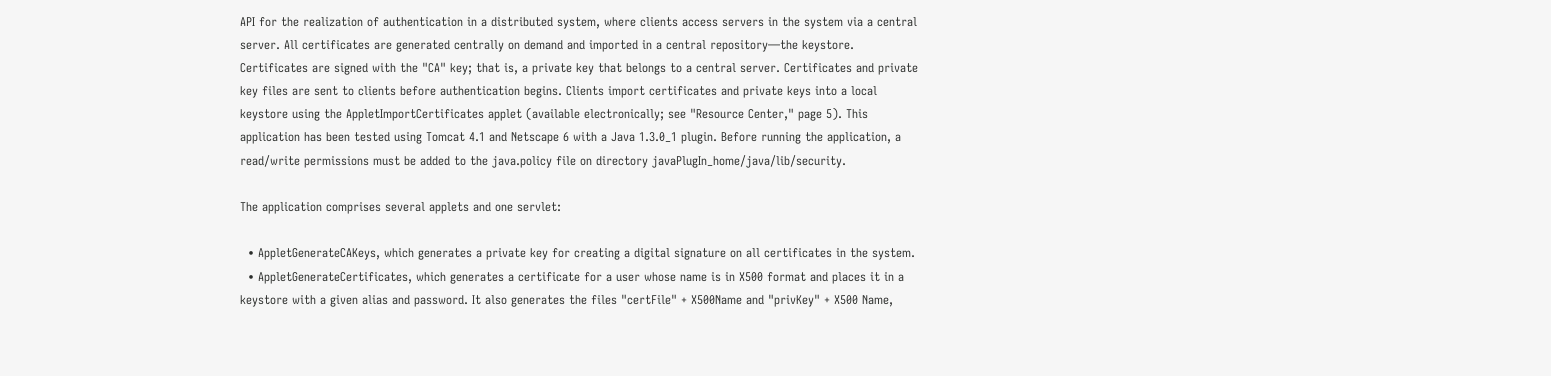API for the realization of authentication in a distributed system, where clients access servers in the system via a central server. All certificates are generated centrally on demand and imported in a central repository—the keystore. Certificates are signed with the "CA" key; that is, a private key that belongs to a central server. Certificates and private key files are sent to clients before authentication begins. Clients import certificates and private keys into a local keystore using the AppletImportCertificates applet (available electronically; see "Resource Center," page 5). This application has been tested using Tomcat 4.1 and Netscape 6 with a Java 1.3.0_1 plugin. Before running the application, a read/write permissions must be added to the java.policy file on directory javaPlugIn_home/java/lib/security.

The application comprises several applets and one servlet:

  • AppletGenerateCAKeys, which generates a private key for creating a digital signature on all certificates in the system.
  • AppletGenerateCertificates, which generates a certificate for a user whose name is in X500 format and places it in a keystore with a given alias and password. It also generates the files "certFile" + X500Name and "privKey" + X500 Name,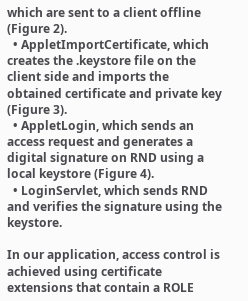which are sent to a client offline (Figure 2).
  • AppletImportCertificate, which creates the .keystore file on the client side and imports the obtained certificate and private key (Figure 3).
  • AppletLogin, which sends an access request and generates a digital signature on RND using a local keystore (Figure 4).
  • LoginServlet, which sends RND and verifies the signature using the keystore.

In our application, access control is achieved using certificate extensions that contain a ROLE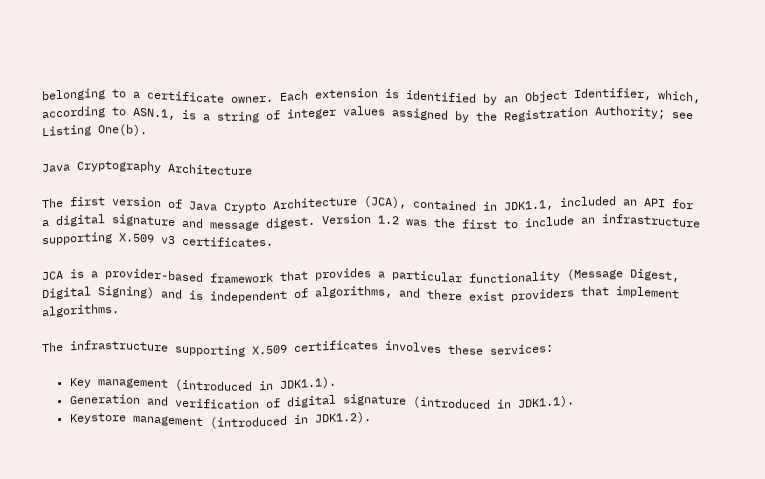belonging to a certificate owner. Each extension is identified by an Object Identifier, which, according to ASN.1, is a string of integer values assigned by the Registration Authority; see Listing One(b).

Java Cryptography Architecture

The first version of Java Crypto Architecture (JCA), contained in JDK1.1, included an API for a digital signature and message digest. Version 1.2 was the first to include an infrastructure supporting X.509 v3 certificates.

JCA is a provider-based framework that provides a particular functionality (Message Digest, Digital Signing) and is independent of algorithms, and there exist providers that implement algorithms.

The infrastructure supporting X.509 certificates involves these services:

  • Key management (introduced in JDK1.1).
  • Generation and verification of digital signature (introduced in JDK1.1).
  • Keystore management (introduced in JDK1.2).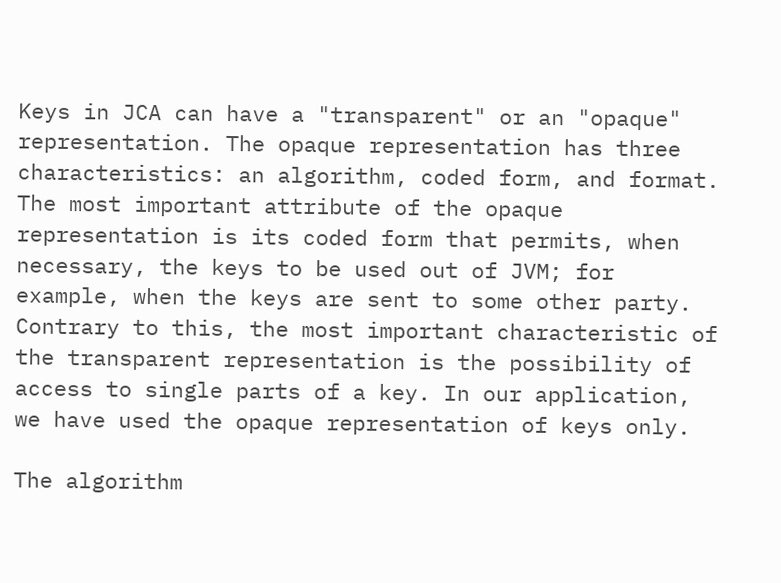Keys in JCA can have a "transparent" or an "opaque" representation. The opaque representation has three characteristics: an algorithm, coded form, and format. The most important attribute of the opaque representation is its coded form that permits, when necessary, the keys to be used out of JVM; for example, when the keys are sent to some other party. Contrary to this, the most important characteristic of the transparent representation is the possibility of access to single parts of a key. In our application, we have used the opaque representation of keys only.

The algorithm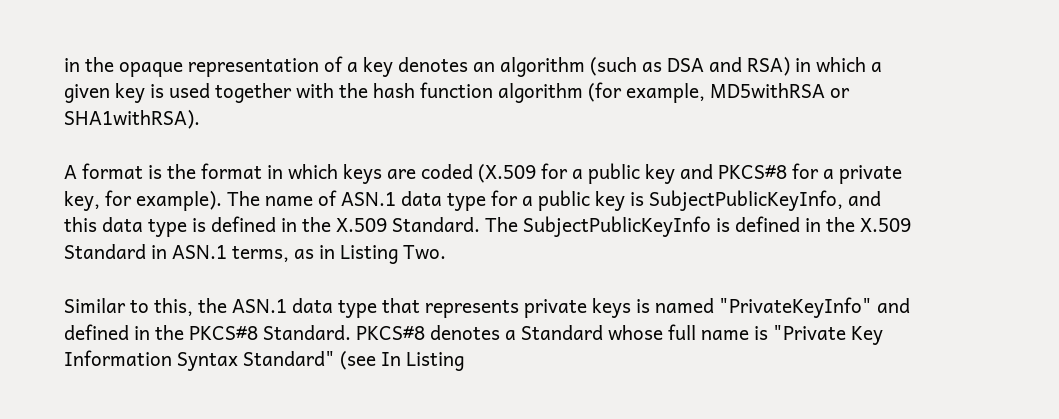in the opaque representation of a key denotes an algorithm (such as DSA and RSA) in which a given key is used together with the hash function algorithm (for example, MD5withRSA or SHA1withRSA).

A format is the format in which keys are coded (X.509 for a public key and PKCS#8 for a private key, for example). The name of ASN.1 data type for a public key is SubjectPublicKeyInfo, and this data type is defined in the X.509 Standard. The SubjectPublicKeyInfo is defined in the X.509 Standard in ASN.1 terms, as in Listing Two.

Similar to this, the ASN.1 data type that represents private keys is named "PrivateKeyInfo" and defined in the PKCS#8 Standard. PKCS#8 denotes a Standard whose full name is "Private Key Information Syntax Standard" (see In Listing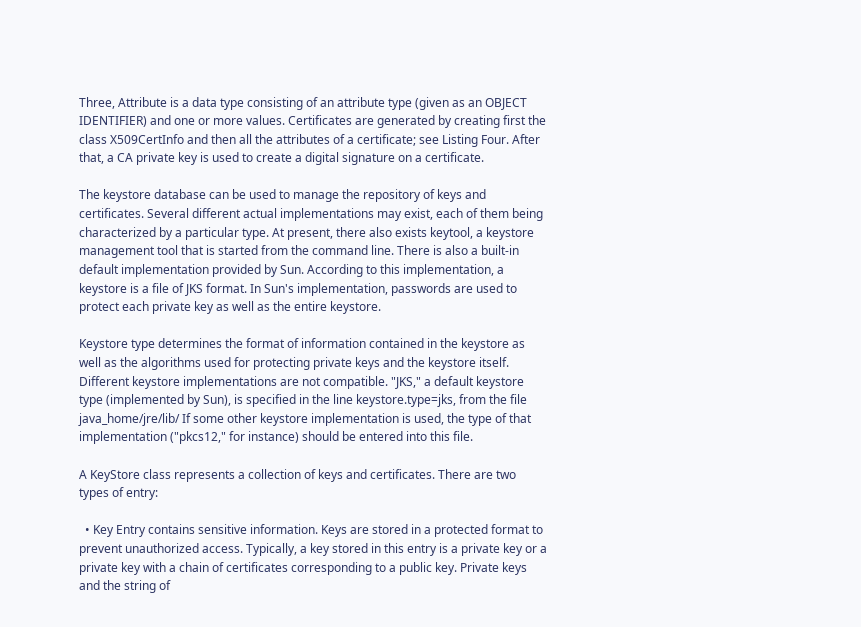Three, Attribute is a data type consisting of an attribute type (given as an OBJECT IDENTIFIER) and one or more values. Certificates are generated by creating first the class X509CertInfo and then all the attributes of a certificate; see Listing Four. After that, a CA private key is used to create a digital signature on a certificate.

The keystore database can be used to manage the repository of keys and certificates. Several different actual implementations may exist, each of them being characterized by a particular type. At present, there also exists keytool, a keystore management tool that is started from the command line. There is also a built-in default implementation provided by Sun. According to this implementation, a keystore is a file of JKS format. In Sun's implementation, passwords are used to protect each private key as well as the entire keystore.

Keystore type determines the format of information contained in the keystore as well as the algorithms used for protecting private keys and the keystore itself. Different keystore implementations are not compatible. "JKS," a default keystore type (implemented by Sun), is specified in the line keystore.type=jks, from the file java_home/jre/lib/ If some other keystore implementation is used, the type of that implementation ("pkcs12," for instance) should be entered into this file.

A KeyStore class represents a collection of keys and certificates. There are two types of entry:

  • Key Entry contains sensitive information. Keys are stored in a protected format to prevent unauthorized access. Typically, a key stored in this entry is a private key or a private key with a chain of certificates corresponding to a public key. Private keys and the string of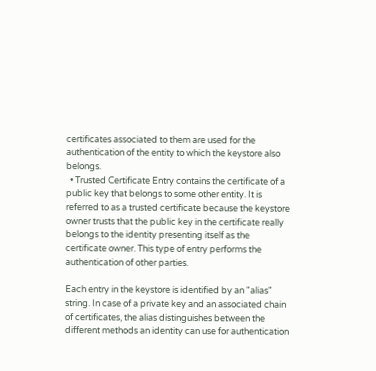certificates associated to them are used for the authentication of the entity to which the keystore also belongs.
  • Trusted Certificate Entry contains the certificate of a public key that belongs to some other entity. It is referred to as a trusted certificate because the keystore owner trusts that the public key in the certificate really belongs to the identity presenting itself as the certificate owner. This type of entry performs the authentication of other parties.

Each entry in the keystore is identified by an "alias" string. In case of a private key and an associated chain of certificates, the alias distinguishes between the different methods an identity can use for authentication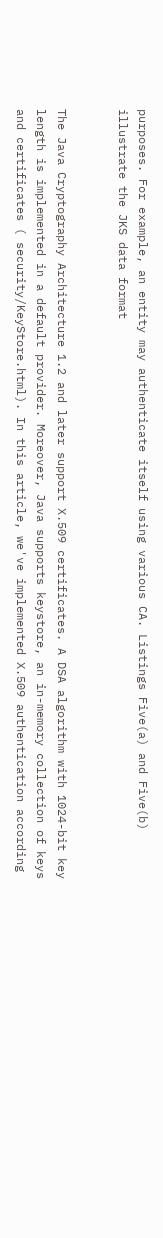purposes. For example, an entity may authenticate itself using various CA. Listings Five(a) and Five(b) illustrate the JKS data format


The Java Cryptography Architecture 1.2 and later support X.509 certificates. A DSA algorithm with 1024-bit key length is implemented in a default provider. Moreover, Java supports keystore, an in-memory collection of keys and certificates ( security/KeyStore.html). In this article, we've implemented X.509 authentication according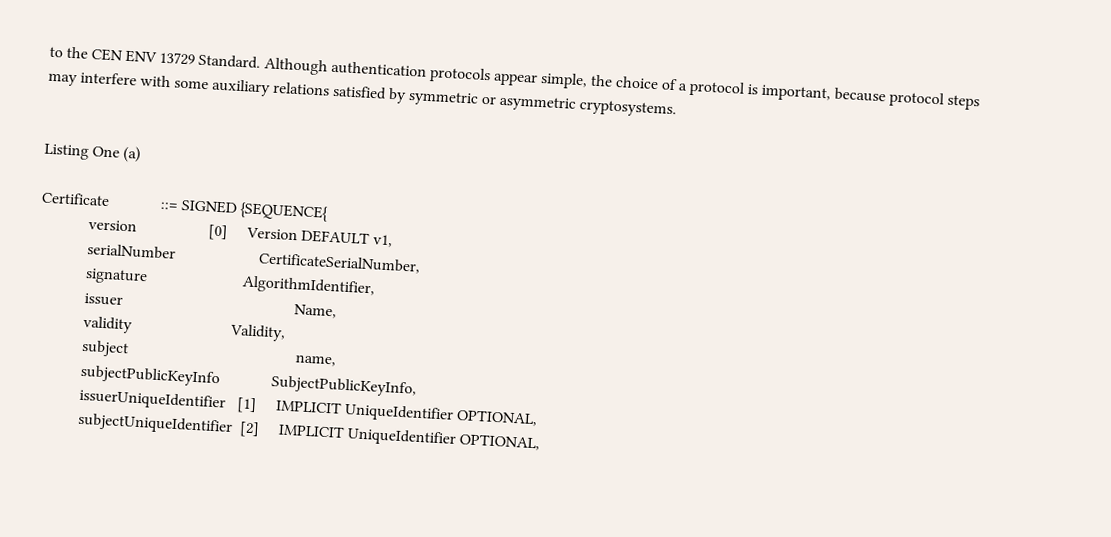to the CEN ENV 13729 Standard. Although authentication protocols appear simple, the choice of a protocol is important, because protocol steps may interfere with some auxiliary relations satisfied by symmetric or asymmetric cryptosystems.


Listing One (a)

Certificate             ::= SIGNED {SEQUENCE{
            version                  [0]     Version DEFAULT v1,
            serialNumber                     CertificateSerialNumber,
            signature                        AlgorithmIdentifier,
            issuer                                           Name,
            validity                         Validity,
            subject                                          name,
            subjectPublicKeyInfo             SubjectPublicKeyInfo,
            issuerUniqueIdentifier   [1]     IMPLICIT UniqueIdentifier OPTIONAL,
            subjectUniqueIdentifier  [2]     IMPLICIT UniqueIdentifier OPTIONAL,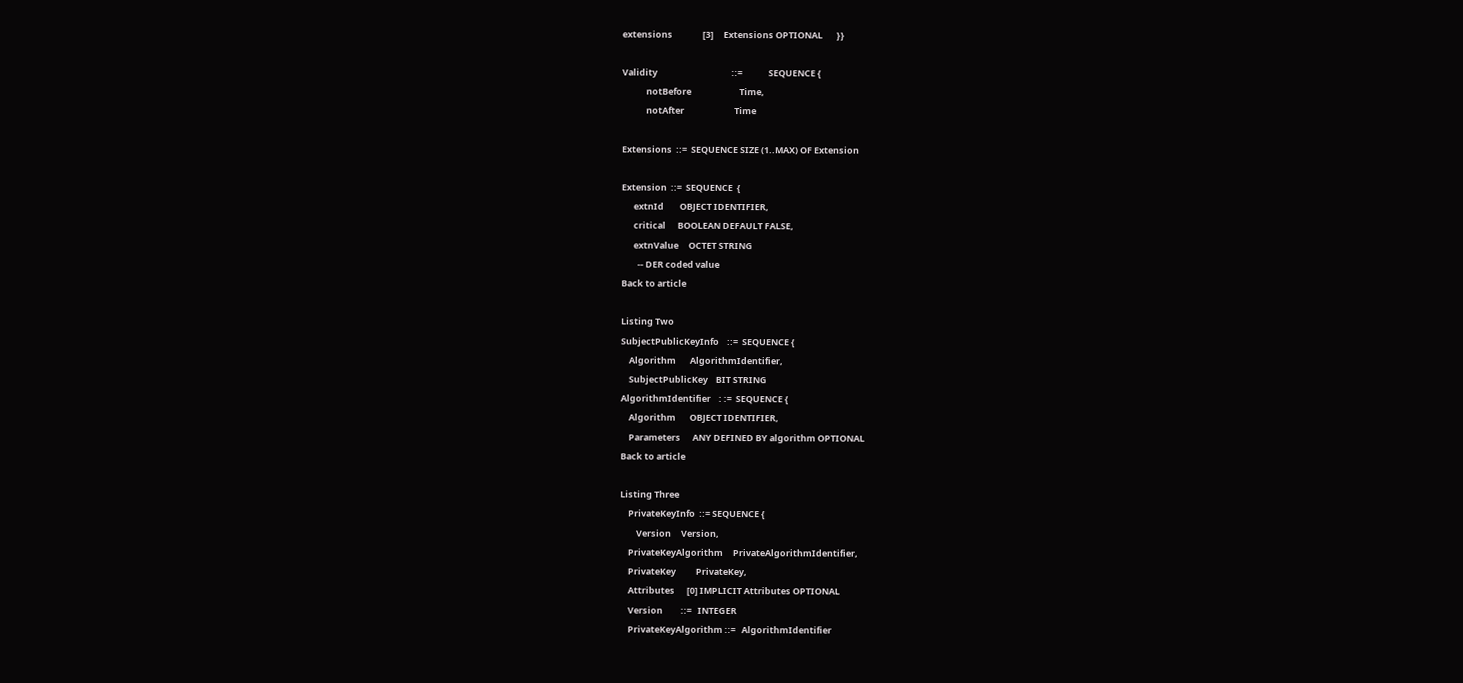extensions               [3]     Extensions OPTIONAL       }}

Validity                                     ::=             SEQUENCE {
            notBefore                        Time,
            notAfter                         Time

Extensions  ::=  SEQUENCE SIZE (1..MAX) OF Extension

Extension  ::=  SEQUENCE  {
      extnId        OBJECT IDENTIFIER,
      critical      BOOLEAN DEFAULT FALSE,
      extnValue     OCTET STRING
        -- DER coded value
Back to article

Listing Two
SubjectPublicKeyInfo    ::=  SEQUENCE {
    Algorithm       AlgorithmIdentifier,
    SubjectPublicKey    BIT STRING
AlgorithmIdentifier    : :=  SEQUENCE {
    Algorithm       OBJECT IDENTIFIER,
    Parameters      ANY DEFINED BY algorithm OPTIONAL
Back to article

Listing Three
    PrivateKeyInfo  ::= SEQUENCE {
        Version     Version,
    PrivateKeyAlgorithm     PrivateAlgorithmIdentifier,
    PrivateKey          PrivateKey,
    Attributes      [0] IMPLICIT Attributes OPTIONAL
    Version         ::=   INTEGER
    PrivateKeyAlgorithm ::=   AlgorithmIdentifier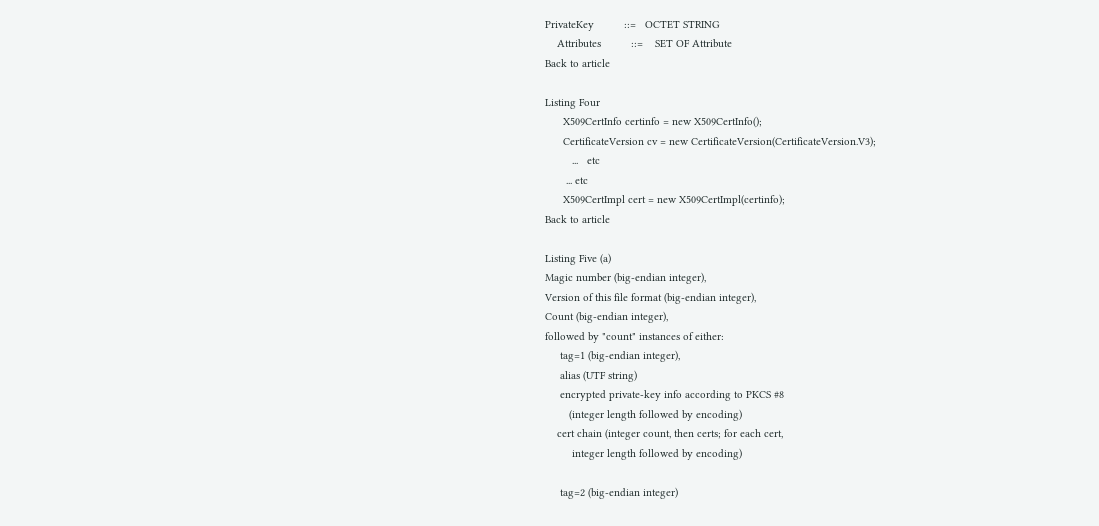PrivateKey          ::=   OCTET STRING
    Attributes          ::=    SET OF Attribute
Back to article

Listing Four
      X509CertInfo certinfo = new X509CertInfo();
      CertificateVersion cv = new CertificateVersion(CertificateVersion.V3);
         ...   etc
       ... etc
      X509CertImpl cert = new X509CertImpl(certinfo);
Back to article

Listing Five (a)
Magic number (big-endian integer),
Version of this file format (big-endian integer),
Count (big-endian integer),
followed by "count" instances of either:
     tag=1 (big-endian integer),
     alias (UTF string)
     encrypted private-key info according to PKCS #8
        (integer length followed by encoding)
    cert chain (integer count, then certs; for each cert,
         integer length followed by encoding)

     tag=2 (big-endian integer)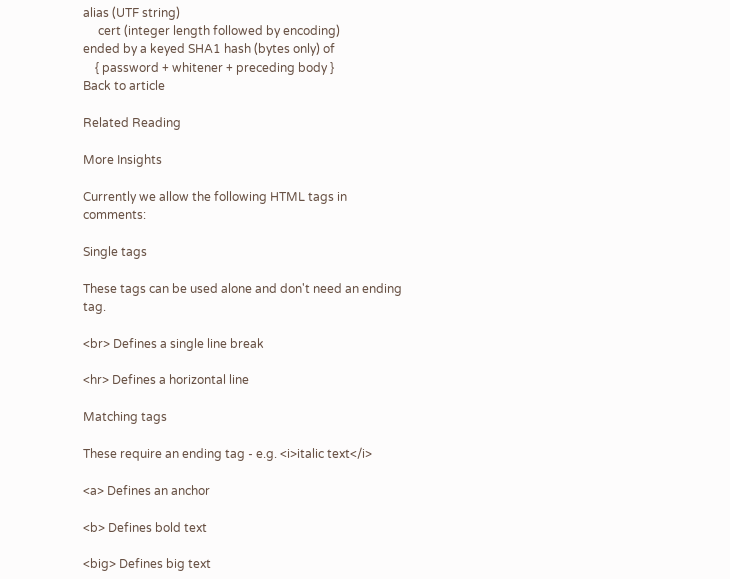alias (UTF string)
     cert (integer length followed by encoding)
ended by a keyed SHA1 hash (bytes only) of
    { password + whitener + preceding body }
Back to article

Related Reading

More Insights

Currently we allow the following HTML tags in comments:

Single tags

These tags can be used alone and don't need an ending tag.

<br> Defines a single line break

<hr> Defines a horizontal line

Matching tags

These require an ending tag - e.g. <i>italic text</i>

<a> Defines an anchor

<b> Defines bold text

<big> Defines big text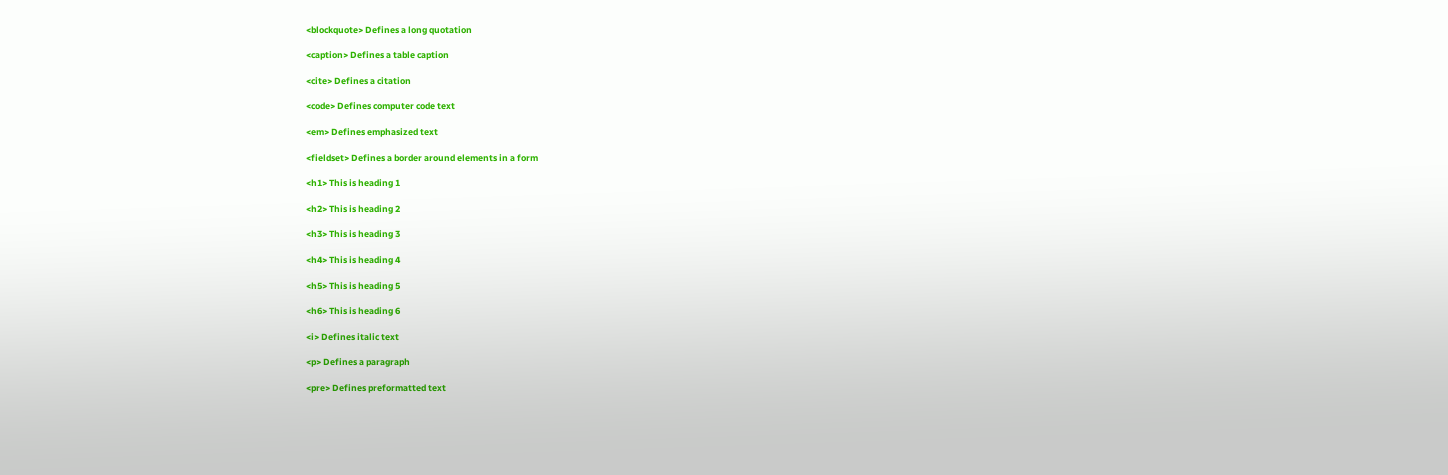<blockquote> Defines a long quotation

<caption> Defines a table caption

<cite> Defines a citation

<code> Defines computer code text

<em> Defines emphasized text

<fieldset> Defines a border around elements in a form

<h1> This is heading 1

<h2> This is heading 2

<h3> This is heading 3

<h4> This is heading 4

<h5> This is heading 5

<h6> This is heading 6

<i> Defines italic text

<p> Defines a paragraph

<pre> Defines preformatted text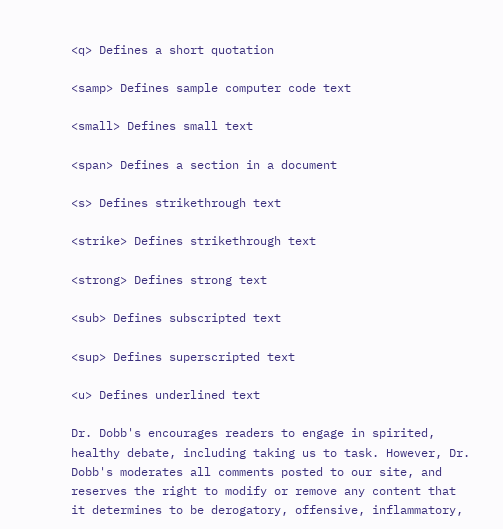<q> Defines a short quotation

<samp> Defines sample computer code text

<small> Defines small text

<span> Defines a section in a document

<s> Defines strikethrough text

<strike> Defines strikethrough text

<strong> Defines strong text

<sub> Defines subscripted text

<sup> Defines superscripted text

<u> Defines underlined text

Dr. Dobb's encourages readers to engage in spirited, healthy debate, including taking us to task. However, Dr. Dobb's moderates all comments posted to our site, and reserves the right to modify or remove any content that it determines to be derogatory, offensive, inflammatory,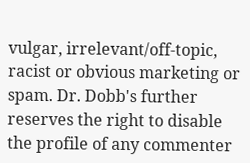vulgar, irrelevant/off-topic, racist or obvious marketing or spam. Dr. Dobb's further reserves the right to disable the profile of any commenter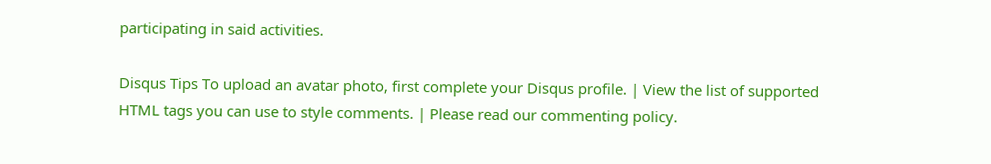participating in said activities.

Disqus Tips To upload an avatar photo, first complete your Disqus profile. | View the list of supported HTML tags you can use to style comments. | Please read our commenting policy.